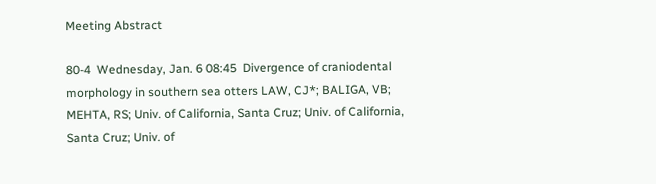Meeting Abstract

80-4  Wednesday, Jan. 6 08:45  Divergence of craniodental morphology in southern sea otters LAW, CJ*; BALIGA, VB; MEHTA, RS; Univ. of California, Santa Cruz; Univ. of California, Santa Cruz; Univ. of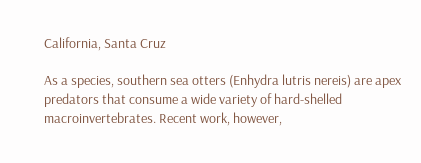California, Santa Cruz

As a species, southern sea otters (Enhydra lutris nereis) are apex predators that consume a wide variety of hard-shelled macroinvertebrates. Recent work, however,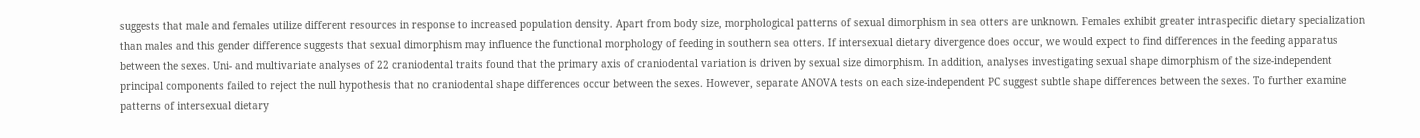suggests that male and females utilize different resources in response to increased population density. Apart from body size, morphological patterns of sexual dimorphism in sea otters are unknown. Females exhibit greater intraspecific dietary specialization than males and this gender difference suggests that sexual dimorphism may influence the functional morphology of feeding in southern sea otters. If intersexual dietary divergence does occur, we would expect to find differences in the feeding apparatus between the sexes. Uni- and multivariate analyses of 22 craniodental traits found that the primary axis of craniodental variation is driven by sexual size dimorphism. In addition, analyses investigating sexual shape dimorphism of the size-independent principal components failed to reject the null hypothesis that no craniodental shape differences occur between the sexes. However, separate ANOVA tests on each size-independent PC suggest subtle shape differences between the sexes. To further examine patterns of intersexual dietary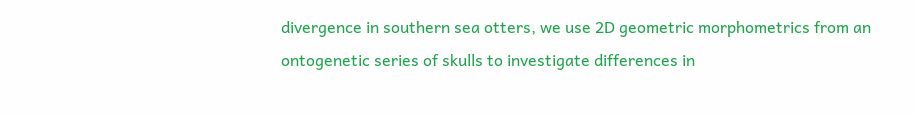divergence in southern sea otters, we use 2D geometric morphometrics from an ontogenetic series of skulls to investigate differences in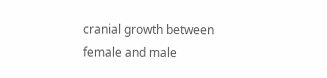cranial growth between female and male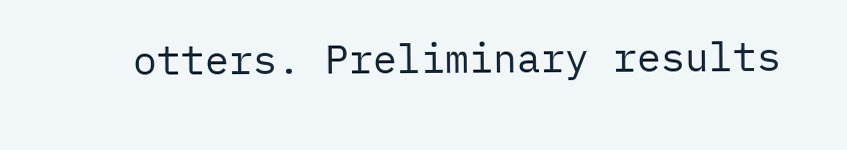otters. Preliminary results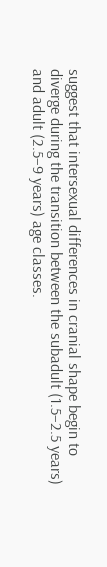suggest that intersexual differences in cranial shape begin to diverge during the transition between the subadult (1.5–2.5 years) and adult (2.5–9 years) age classes.